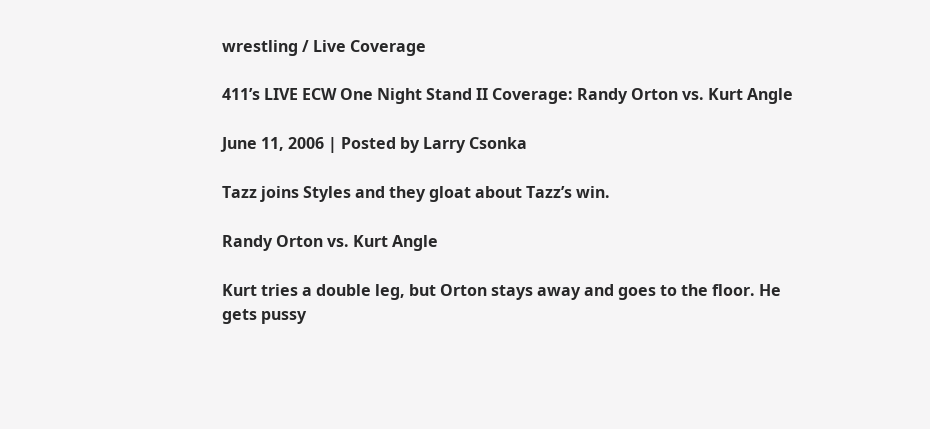wrestling / Live Coverage

411’s LIVE ECW One Night Stand II Coverage: Randy Orton vs. Kurt Angle

June 11, 2006 | Posted by Larry Csonka

Tazz joins Styles and they gloat about Tazz’s win.

Randy Orton vs. Kurt Angle

Kurt tries a double leg, but Orton stays away and goes to the floor. He gets pussy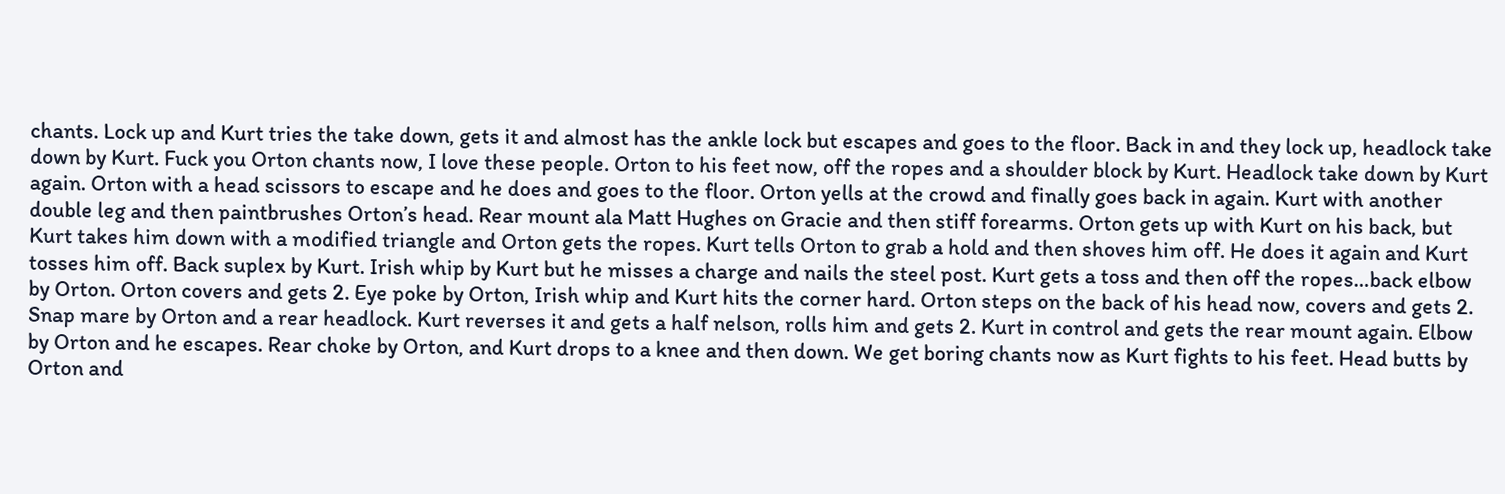chants. Lock up and Kurt tries the take down, gets it and almost has the ankle lock but escapes and goes to the floor. Back in and they lock up, headlock take down by Kurt. Fuck you Orton chants now, I love these people. Orton to his feet now, off the ropes and a shoulder block by Kurt. Headlock take down by Kurt again. Orton with a head scissors to escape and he does and goes to the floor. Orton yells at the crowd and finally goes back in again. Kurt with another double leg and then paintbrushes Orton’s head. Rear mount ala Matt Hughes on Gracie and then stiff forearms. Orton gets up with Kurt on his back, but Kurt takes him down with a modified triangle and Orton gets the ropes. Kurt tells Orton to grab a hold and then shoves him off. He does it again and Kurt tosses him off. Back suplex by Kurt. Irish whip by Kurt but he misses a charge and nails the steel post. Kurt gets a toss and then off the ropes…back elbow by Orton. Orton covers and gets 2. Eye poke by Orton, Irish whip and Kurt hits the corner hard. Orton steps on the back of his head now, covers and gets 2. Snap mare by Orton and a rear headlock. Kurt reverses it and gets a half nelson, rolls him and gets 2. Kurt in control and gets the rear mount again. Elbow by Orton and he escapes. Rear choke by Orton, and Kurt drops to a knee and then down. We get boring chants now as Kurt fights to his feet. Head butts by Orton and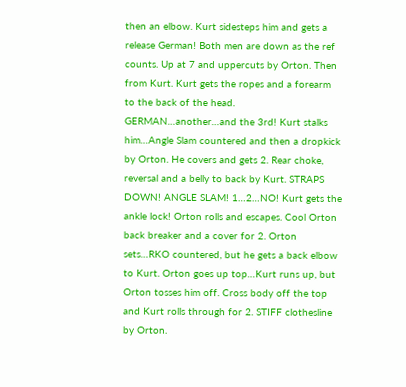then an elbow. Kurt sidesteps him and gets a release German! Both men are down as the ref counts. Up at 7 and uppercuts by Orton. Then from Kurt. Kurt gets the ropes and a forearm to the back of the head. GERMAN…another…and the 3rd! Kurt stalks him…Angle Slam countered and then a dropkick by Orton. He covers and gets 2. Rear choke, reversal and a belly to back by Kurt. STRAPS DOWN! ANGLE SLAM! 1…2…NO! Kurt gets the ankle lock! Orton rolls and escapes. Cool Orton back breaker and a cover for 2. Orton sets…RKO countered, but he gets a back elbow to Kurt. Orton goes up top…Kurt runs up, but Orton tosses him off. Cross body off the top and Kurt rolls through for 2. STIFF clothesline by Orton.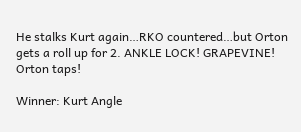He stalks Kurt again…RKO countered…but Orton gets a roll up for 2. ANKLE LOCK! GRAPEVINE! Orton taps!

Winner: Kurt Angle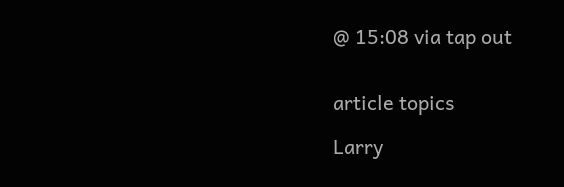@ 15:08 via tap out


article topics

Larry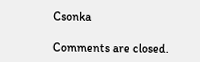Csonka

Comments are closed.